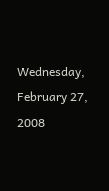Wednesday, February 27, 2008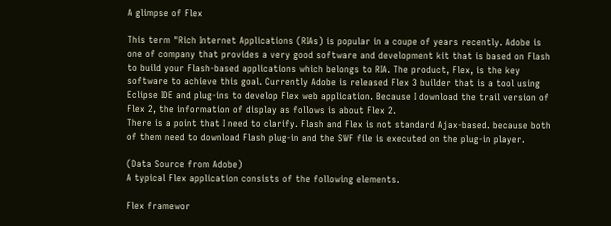A glimpse of Flex

This term "Rich Internet Applications (RIAs) is popular in a coupe of years recently. Adobe is one of company that provides a very good software and development kit that is based on Flash to build your Flash-based applications which belongs to RIA. The product, Flex, is the key software to achieve this goal. Currently Adobe is released Flex 3 builder that is a tool using Eclipse IDE and plug-ins to develop Flex web application. Because I download the trail version of Flex 2, the information of display as follows is about Flex 2.
There is a point that I need to clarify. Flash and Flex is not standard Ajax-based. because both of them need to download Flash plug-in and the SWF file is executed on the plug-in player.

(Data Source from Adobe)
A typical Flex application consists of the following elements.

Flex framewor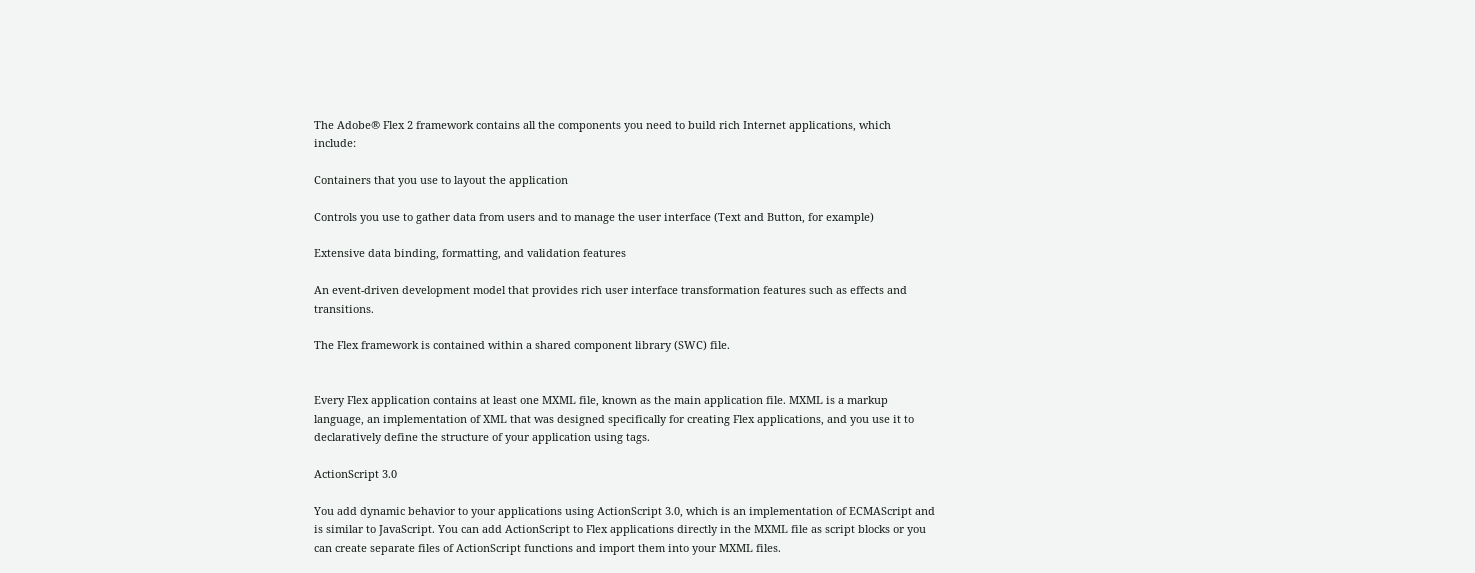The Adobe® Flex 2 framework contains all the components you need to build rich Internet applications, which include:

Containers that you use to layout the application

Controls you use to gather data from users and to manage the user interface (Text and Button, for example)

Extensive data binding, formatting, and validation features

An event-driven development model that provides rich user interface transformation features such as effects and transitions.

The Flex framework is contained within a shared component library (SWC) file.


Every Flex application contains at least one MXML file, known as the main application file. MXML is a markup language, an implementation of XML that was designed specifically for creating Flex applications, and you use it to declaratively define the structure of your application using tags.

ActionScript 3.0

You add dynamic behavior to your applications using ActionScript 3.0, which is an implementation of ECMAScript and is similar to JavaScript. You can add ActionScript to Flex applications directly in the MXML file as script blocks or you can create separate files of ActionScript functions and import them into your MXML files.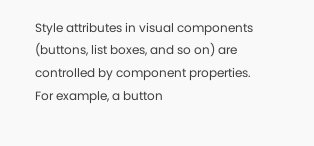Style attributes in visual components (buttons, list boxes, and so on) are controlled by component properties. For example, a button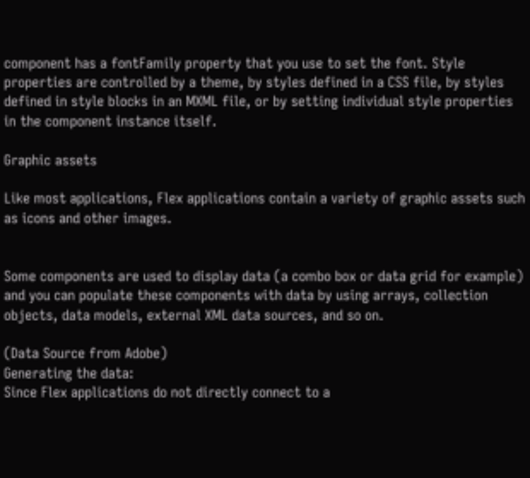component has a fontFamily property that you use to set the font. Style properties are controlled by a theme, by styles defined in a CSS file, by styles defined in style blocks in an MXML file, or by setting individual style properties in the component instance itself.

Graphic assets

Like most applications, Flex applications contain a variety of graphic assets such as icons and other images.


Some components are used to display data (a combo box or data grid for example) and you can populate these components with data by using arrays, collection objects, data models, external XML data sources, and so on.

(Data Source from Adobe)
Generating the data:
Since Flex applications do not directly connect to a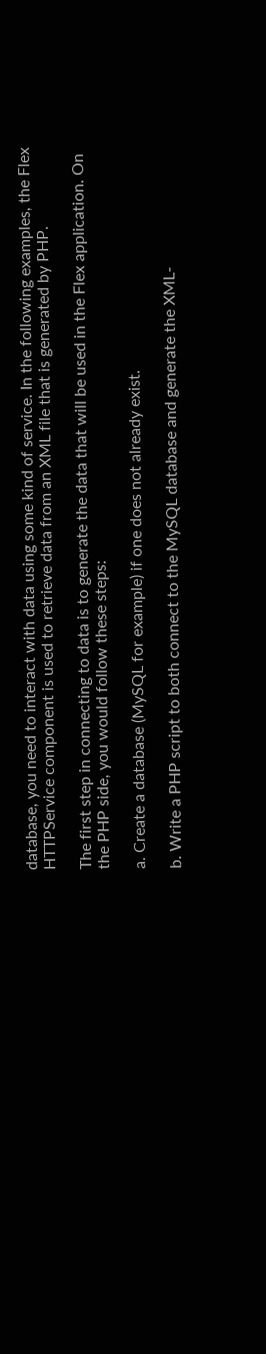database, you need to interact with data using some kind of service. In the following examples, the Flex HTTPService component is used to retrieve data from an XML file that is generated by PHP.

The first step in connecting to data is to generate the data that will be used in the Flex application. On the PHP side, you would follow these steps:

a. Create a database (MySQL for example) if one does not already exist.

b. Write a PHP script to both connect to the MySQL database and generate the XML-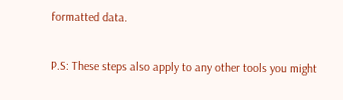formatted data.

P.S: These steps also apply to any other tools you might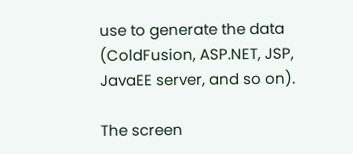use to generate the data (ColdFusion, ASP.NET, JSP, JavaEE server, and so on).

The screen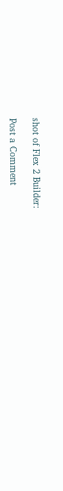shot of Flex 2 Builder:

Post a Comment